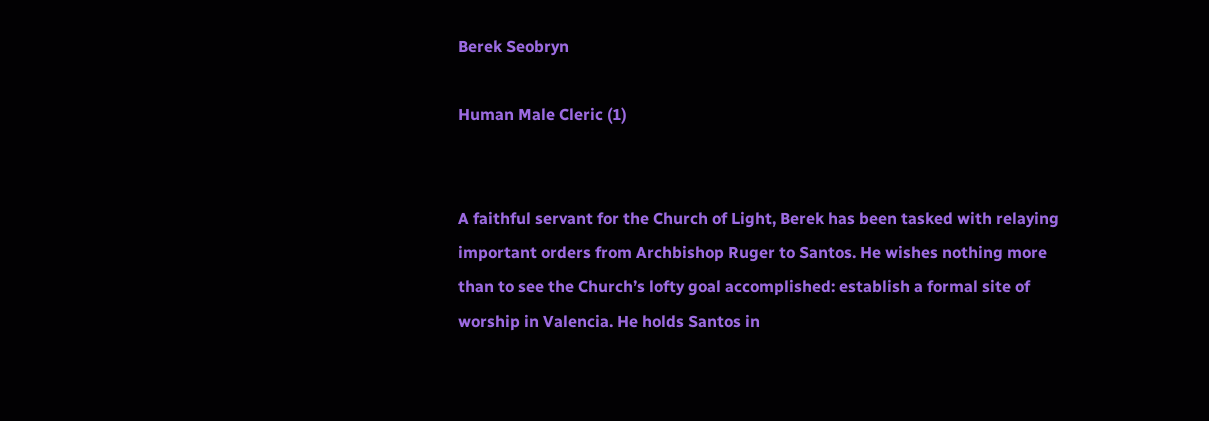Berek Seobryn

Human Male Cleric (1)


A faithful servant for the Church of Light, Berek has been tasked with relaying important orders from Archbishop Ruger to Santos. He wishes nothing more than to see the Church’s lofty goal accomplished: establish a formal site of worship in Valencia. He holds Santos in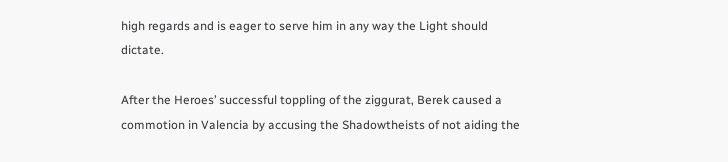high regards and is eager to serve him in any way the Light should dictate.

After the Heroes’ successful toppling of the ziggurat, Berek caused a commotion in Valencia by accusing the Shadowtheists of not aiding the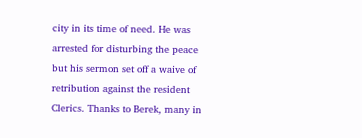city in its time of need. He was arrested for disturbing the peace but his sermon set off a waive of retribution against the resident Clerics. Thanks to Berek, many in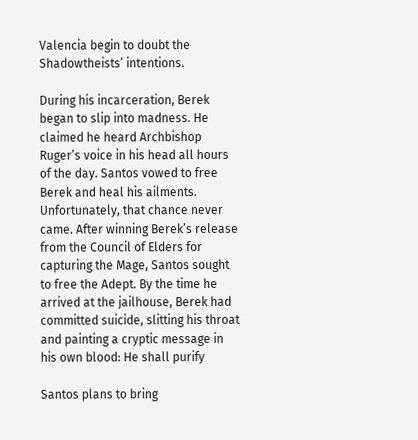Valencia begin to doubt the Shadowtheists’ intentions.

During his incarceration, Berek began to slip into madness. He claimed he heard Archbishop Ruger’s voice in his head all hours of the day. Santos vowed to free Berek and heal his ailments. Unfortunately, that chance never came. After winning Berek’s release from the Council of Elders for capturing the Mage, Santos sought to free the Adept. By the time he arrived at the jailhouse, Berek had committed suicide, slitting his throat and painting a cryptic message in his own blood: He shall purify

Santos plans to bring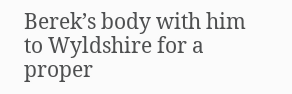Berek’s body with him to Wyldshire for a proper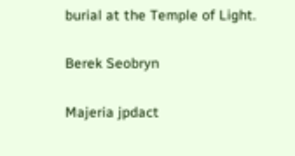burial at the Temple of Light.

Berek Seobryn

Majeria jpdact